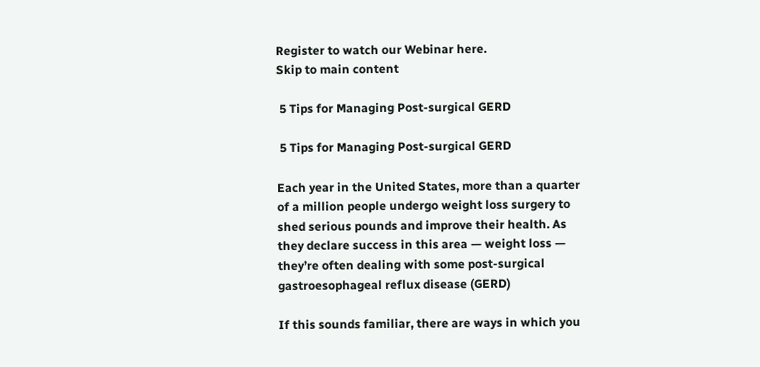Register to watch our Webinar here.
Skip to main content

 5 Tips for Managing Post-surgical GERD

 5 Tips for Managing Post-surgical GERD

Each year in the United States, more than a quarter of a million people undergo weight loss surgery to shed serious pounds and improve their health. As they declare success in this area — weight loss — they’re often dealing with some post-surgical gastroesophageal reflux disease (GERD)

If this sounds familiar, there are ways in which you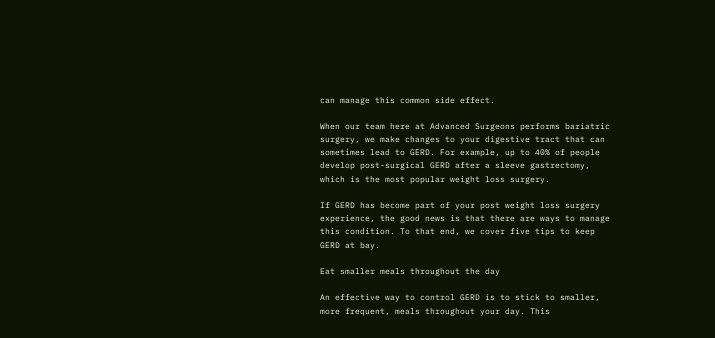can manage this common side effect.

When our team here at Advanced Surgeons performs bariatric surgery, we make changes to your digestive tract that can sometimes lead to GERD. For example, up to 40% of people develop post-surgical GERD after a sleeve gastrectomy, which is the most popular weight loss surgery.

If GERD has become part of your post weight loss surgery experience, the good news is that there are ways to manage this condition. To that end, we cover five tips to keep GERD at bay.

Eat smaller meals throughout the day

An effective way to control GERD is to stick to smaller, more frequent, meals throughout your day. This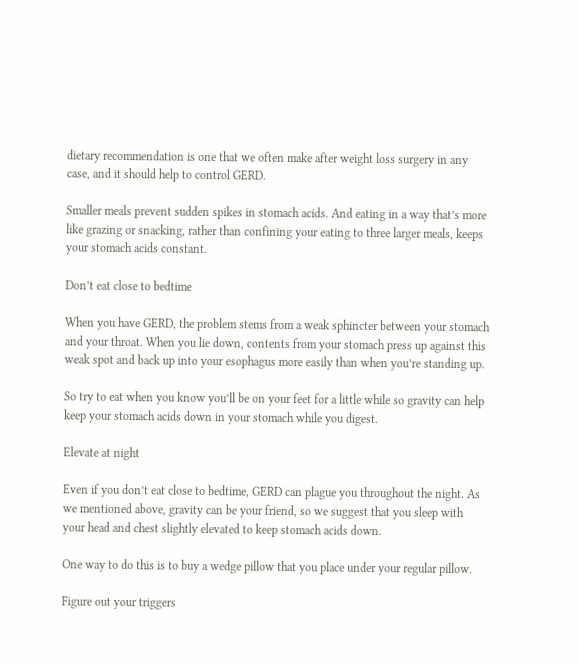dietary recommendation is one that we often make after weight loss surgery in any case, and it should help to control GERD.

Smaller meals prevent sudden spikes in stomach acids. And eating in a way that’s more like grazing or snacking, rather than confining your eating to three larger meals, keeps your stomach acids constant.

Don’t eat close to bedtime

When you have GERD, the problem stems from a weak sphincter between your stomach and your throat. When you lie down, contents from your stomach press up against this weak spot and back up into your esophagus more easily than when you’re standing up.

So try to eat when you know you’ll be on your feet for a little while so gravity can help keep your stomach acids down in your stomach while you digest.

Elevate at night

Even if you don’t eat close to bedtime, GERD can plague you throughout the night. As we mentioned above, gravity can be your friend, so we suggest that you sleep with your head and chest slightly elevated to keep stomach acids down.

One way to do this is to buy a wedge pillow that you place under your regular pillow.

Figure out your triggers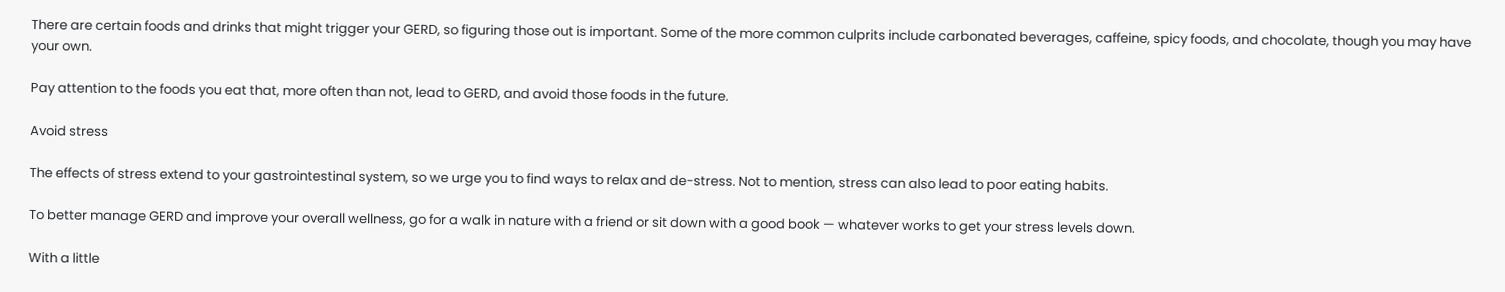There are certain foods and drinks that might trigger your GERD, so figuring those out is important. Some of the more common culprits include carbonated beverages, caffeine, spicy foods, and chocolate, though you may have your own.

Pay attention to the foods you eat that, more often than not, lead to GERD, and avoid those foods in the future.

Avoid stress

The effects of stress extend to your gastrointestinal system, so we urge you to find ways to relax and de-stress. Not to mention, stress can also lead to poor eating habits.

To better manage GERD and improve your overall wellness, go for a walk in nature with a friend or sit down with a good book — whatever works to get your stress levels down.

With a little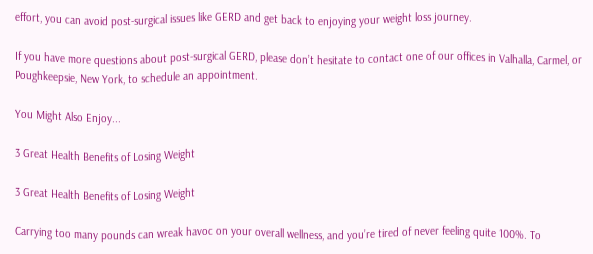effort, you can avoid post-surgical issues like GERD and get back to enjoying your weight loss journey.

If you have more questions about post-surgical GERD, please don’t hesitate to contact one of our offices in Valhalla, Carmel, or Poughkeepsie, New York, to schedule an appointment.

You Might Also Enjoy...

3 Great Health Benefits of Losing Weight

3 Great Health Benefits of Losing Weight

Carrying too many pounds can wreak havoc on your overall wellness, and you’re tired of never feeling quite 100%. To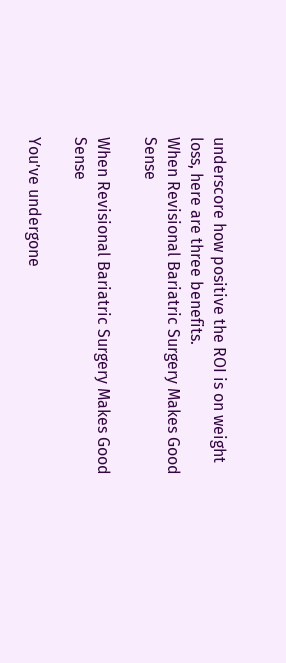underscore how positive the ROI is on weight loss, here are three benefits.
When Revisional Bariatric Surgery Makes Good Sense

When Revisional Bariatric Surgery Makes Good Sense

You’ve undergone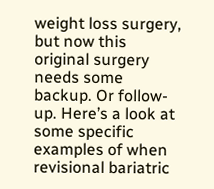weight loss surgery, but now this original surgery needs some backup. Or follow-up. Here’s a look at some specific examples of when revisional bariatric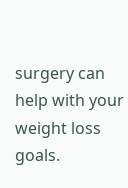surgery can help with your weight loss goals.